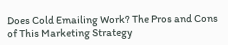Does Cold Emailing Work? The Pros and Cons of This Marketing Strategy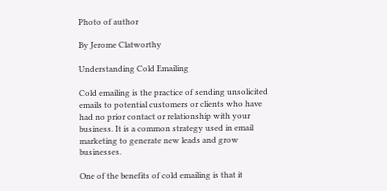Photo of author

By Jerome Clatworthy

Understanding Cold Emailing

Cold emailing is the practice of sending unsolicited emails to potential customers or clients who have had no prior contact or relationship with your business. It is a common strategy used in email marketing to generate new leads and grow businesses.

One of the benefits of cold emailing is that it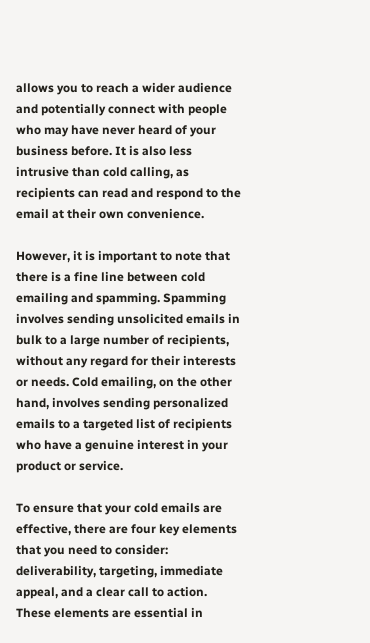allows you to reach a wider audience and potentially connect with people who may have never heard of your business before. It is also less intrusive than cold calling, as recipients can read and respond to the email at their own convenience.

However, it is important to note that there is a fine line between cold emailing and spamming. Spamming involves sending unsolicited emails in bulk to a large number of recipients, without any regard for their interests or needs. Cold emailing, on the other hand, involves sending personalized emails to a targeted list of recipients who have a genuine interest in your product or service.

To ensure that your cold emails are effective, there are four key elements that you need to consider: deliverability, targeting, immediate appeal, and a clear call to action. These elements are essential in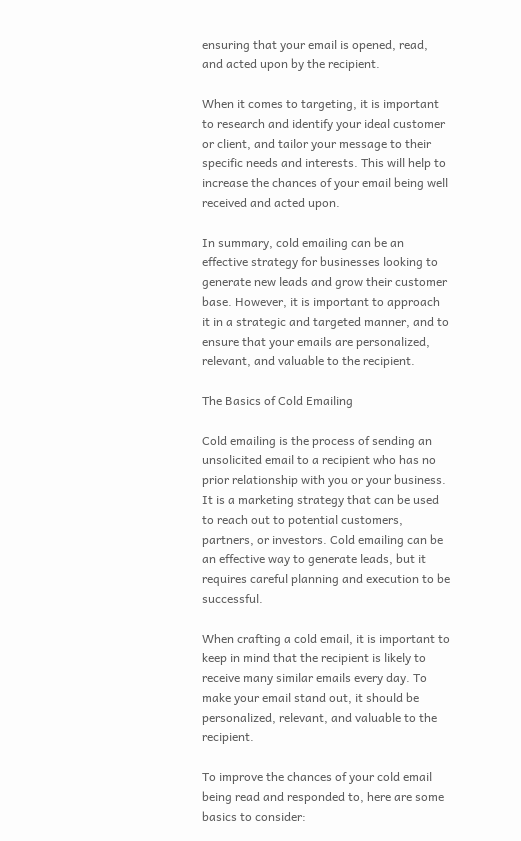ensuring that your email is opened, read, and acted upon by the recipient.

When it comes to targeting, it is important to research and identify your ideal customer or client, and tailor your message to their specific needs and interests. This will help to increase the chances of your email being well received and acted upon.

In summary, cold emailing can be an effective strategy for businesses looking to generate new leads and grow their customer base. However, it is important to approach it in a strategic and targeted manner, and to ensure that your emails are personalized, relevant, and valuable to the recipient.

The Basics of Cold Emailing

Cold emailing is the process of sending an unsolicited email to a recipient who has no prior relationship with you or your business. It is a marketing strategy that can be used to reach out to potential customers, partners, or investors. Cold emailing can be an effective way to generate leads, but it requires careful planning and execution to be successful.

When crafting a cold email, it is important to keep in mind that the recipient is likely to receive many similar emails every day. To make your email stand out, it should be personalized, relevant, and valuable to the recipient.

To improve the chances of your cold email being read and responded to, here are some basics to consider: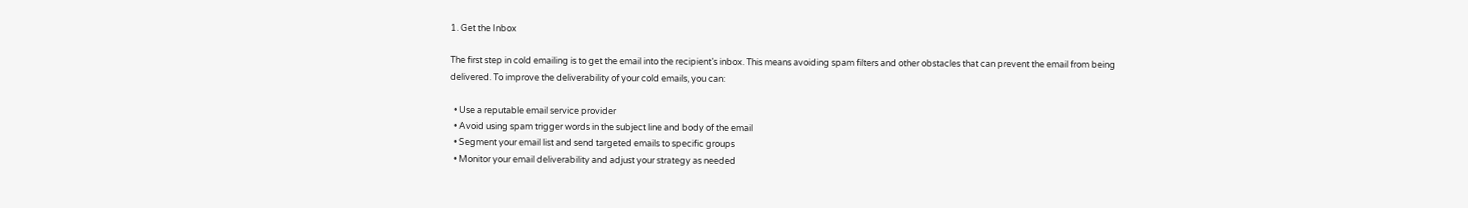1. Get the Inbox

The first step in cold emailing is to get the email into the recipient’s inbox. This means avoiding spam filters and other obstacles that can prevent the email from being delivered. To improve the deliverability of your cold emails, you can:

  • Use a reputable email service provider
  • Avoid using spam trigger words in the subject line and body of the email
  • Segment your email list and send targeted emails to specific groups
  • Monitor your email deliverability and adjust your strategy as needed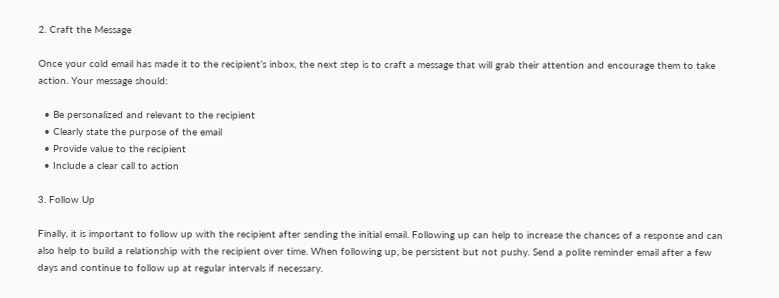2. Craft the Message

Once your cold email has made it to the recipient’s inbox, the next step is to craft a message that will grab their attention and encourage them to take action. Your message should:

  • Be personalized and relevant to the recipient
  • Clearly state the purpose of the email
  • Provide value to the recipient
  • Include a clear call to action

3. Follow Up

Finally, it is important to follow up with the recipient after sending the initial email. Following up can help to increase the chances of a response and can also help to build a relationship with the recipient over time. When following up, be persistent but not pushy. Send a polite reminder email after a few days and continue to follow up at regular intervals if necessary.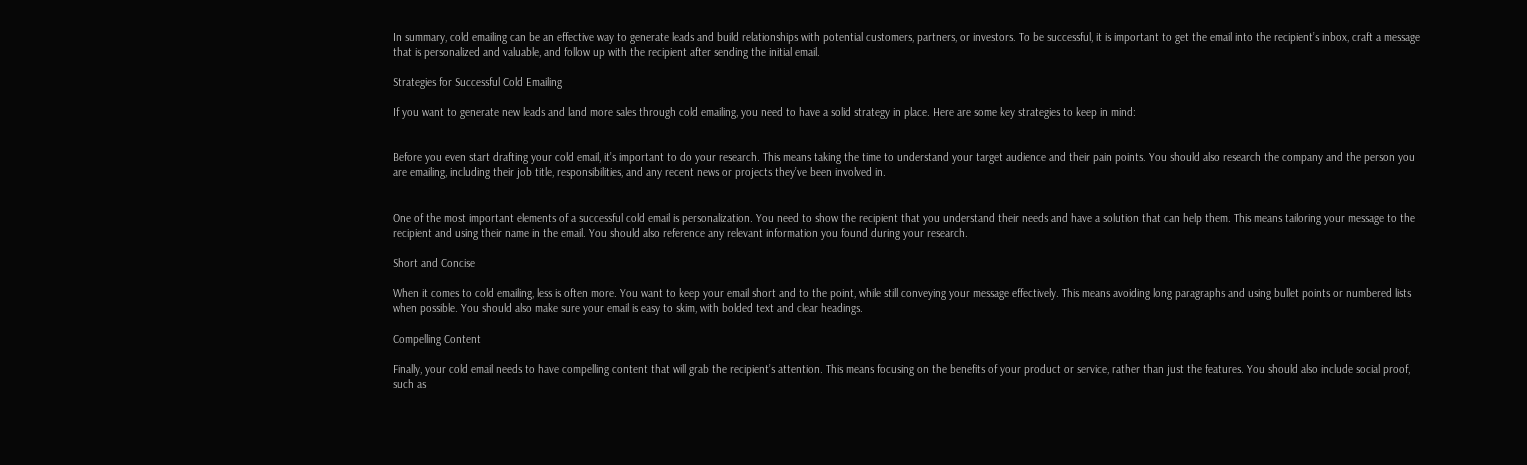In summary, cold emailing can be an effective way to generate leads and build relationships with potential customers, partners, or investors. To be successful, it is important to get the email into the recipient’s inbox, craft a message that is personalized and valuable, and follow up with the recipient after sending the initial email.

Strategies for Successful Cold Emailing

If you want to generate new leads and land more sales through cold emailing, you need to have a solid strategy in place. Here are some key strategies to keep in mind:


Before you even start drafting your cold email, it’s important to do your research. This means taking the time to understand your target audience and their pain points. You should also research the company and the person you are emailing, including their job title, responsibilities, and any recent news or projects they’ve been involved in.


One of the most important elements of a successful cold email is personalization. You need to show the recipient that you understand their needs and have a solution that can help them. This means tailoring your message to the recipient and using their name in the email. You should also reference any relevant information you found during your research.

Short and Concise

When it comes to cold emailing, less is often more. You want to keep your email short and to the point, while still conveying your message effectively. This means avoiding long paragraphs and using bullet points or numbered lists when possible. You should also make sure your email is easy to skim, with bolded text and clear headings.

Compelling Content

Finally, your cold email needs to have compelling content that will grab the recipient’s attention. This means focusing on the benefits of your product or service, rather than just the features. You should also include social proof, such as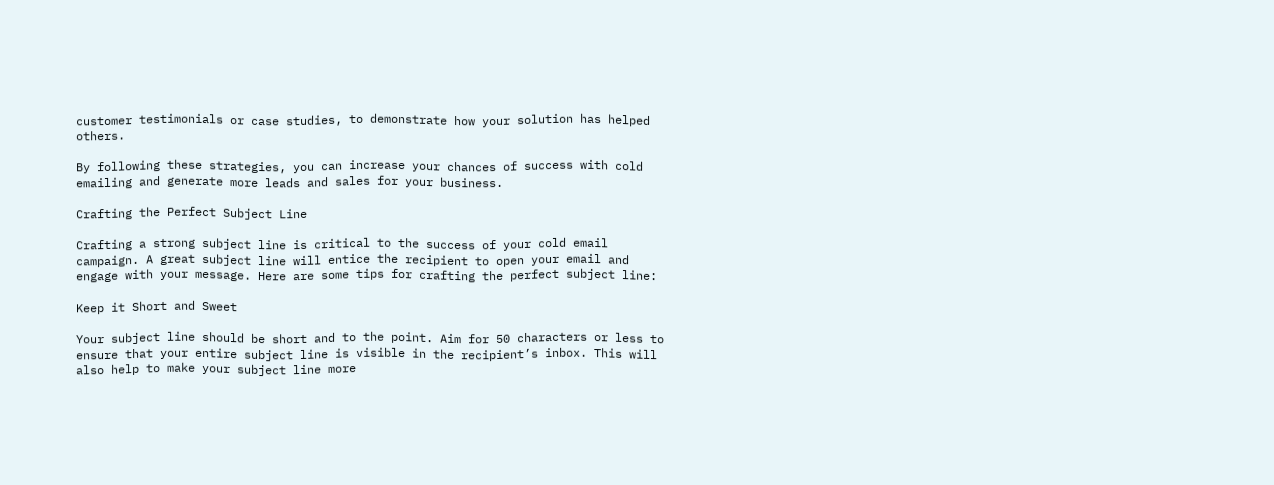customer testimonials or case studies, to demonstrate how your solution has helped others.

By following these strategies, you can increase your chances of success with cold emailing and generate more leads and sales for your business.

Crafting the Perfect Subject Line

Crafting a strong subject line is critical to the success of your cold email campaign. A great subject line will entice the recipient to open your email and engage with your message. Here are some tips for crafting the perfect subject line:

Keep it Short and Sweet

Your subject line should be short and to the point. Aim for 50 characters or less to ensure that your entire subject line is visible in the recipient’s inbox. This will also help to make your subject line more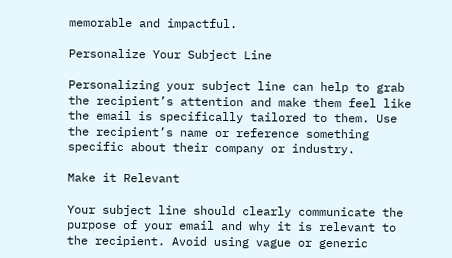memorable and impactful.

Personalize Your Subject Line

Personalizing your subject line can help to grab the recipient’s attention and make them feel like the email is specifically tailored to them. Use the recipient’s name or reference something specific about their company or industry.

Make it Relevant

Your subject line should clearly communicate the purpose of your email and why it is relevant to the recipient. Avoid using vague or generic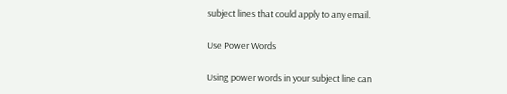subject lines that could apply to any email.

Use Power Words

Using power words in your subject line can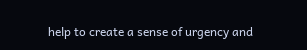help to create a sense of urgency and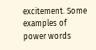excitement. Some examples of power words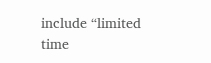include “limited time